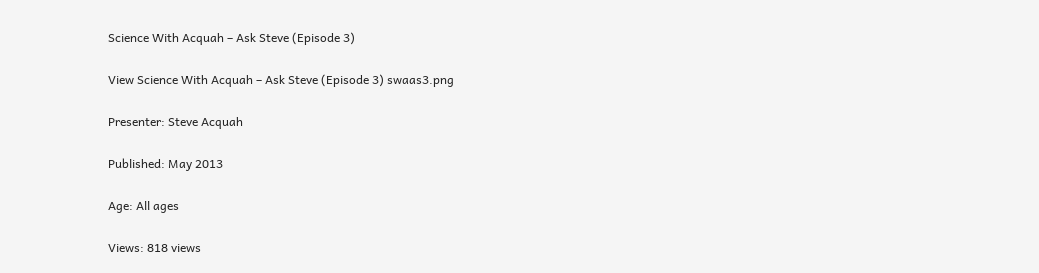Science With Acquah – Ask Steve (Episode 3)

View Science With Acquah – Ask Steve (Episode 3) swaas3.png

Presenter: Steve Acquah

Published: May 2013

Age: All ages

Views: 818 views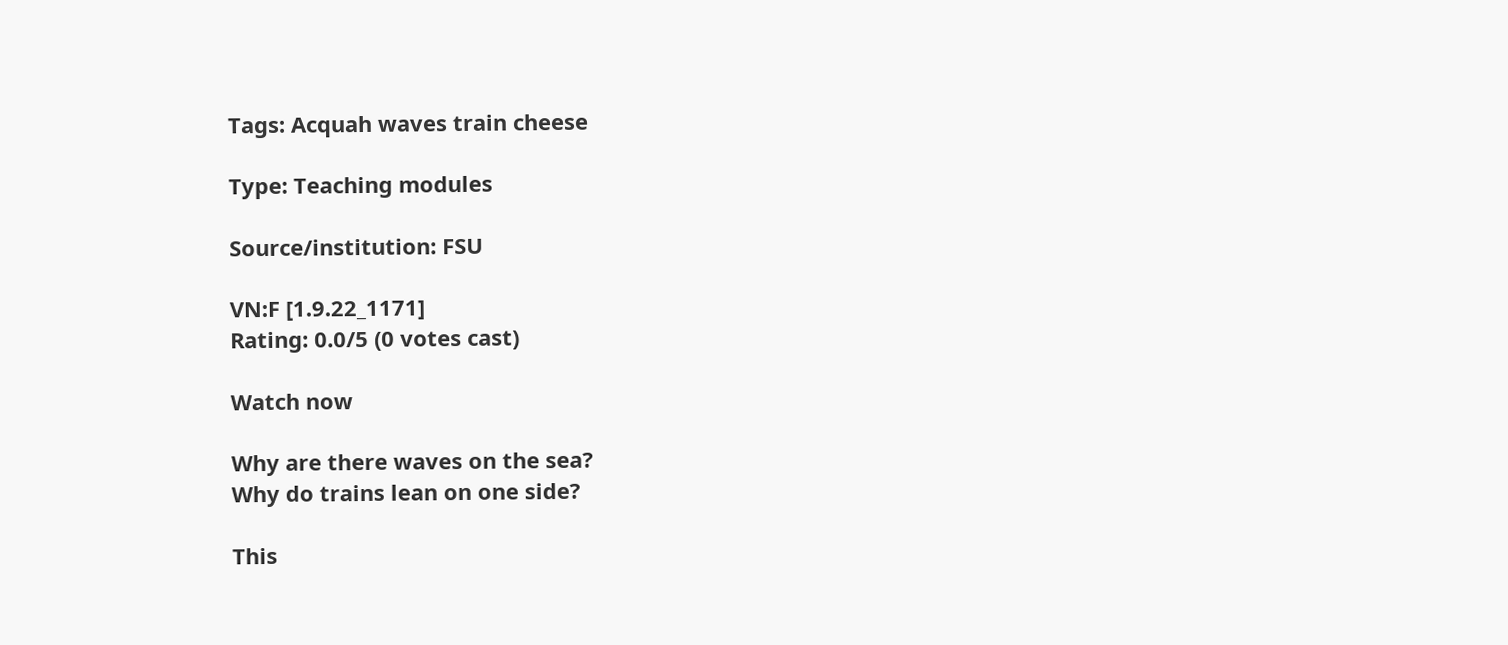Tags: Acquah waves train cheese

Type: Teaching modules

Source/institution: FSU

VN:F [1.9.22_1171]
Rating: 0.0/5 (0 votes cast)

Watch now

Why are there waves on the sea?
Why do trains lean on one side?

This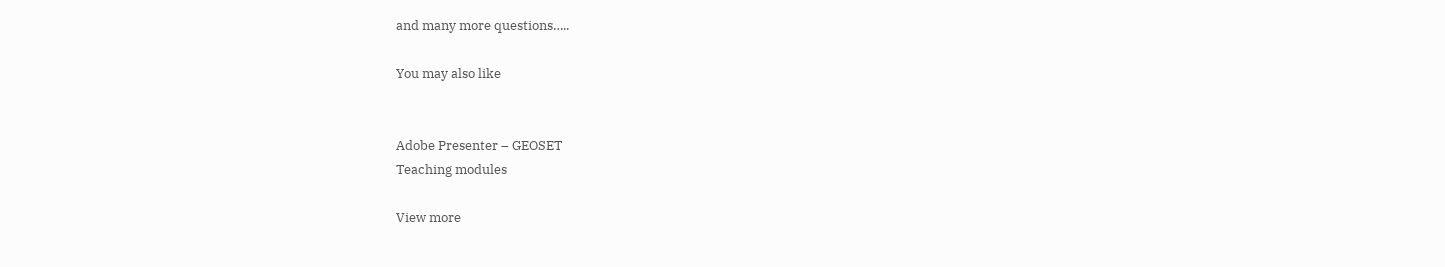and many more questions…..

You may also like


Adobe Presenter – GEOSET
Teaching modules

View more